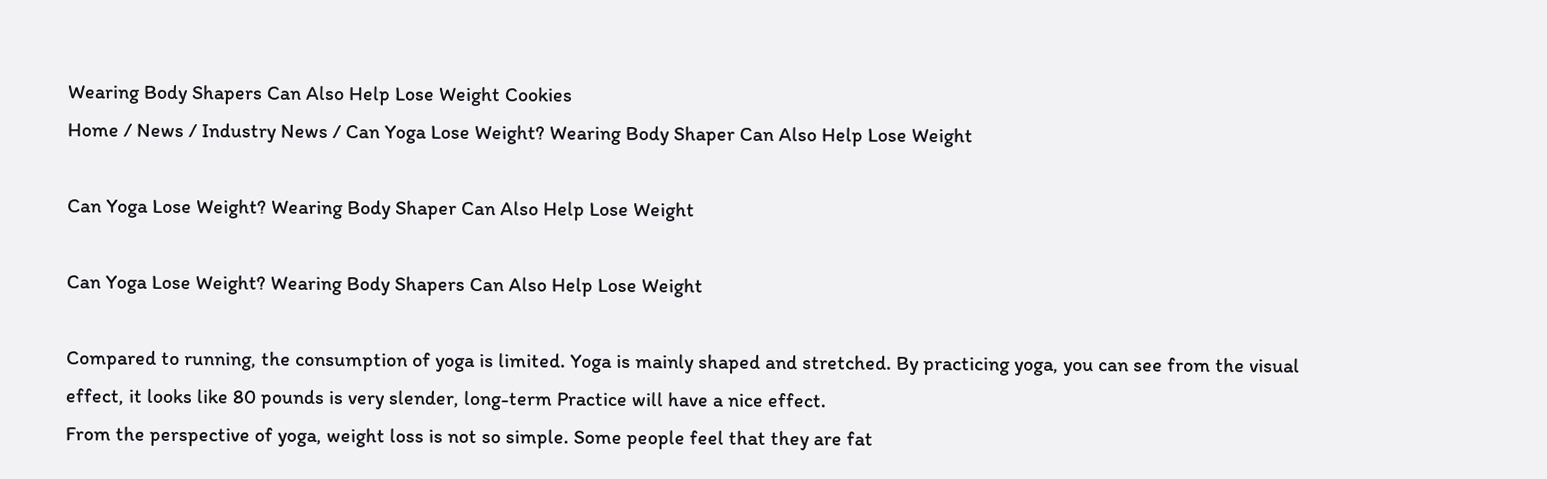Wearing Body Shapers Can Also Help Lose Weight Cookies
Home / News / Industry News / Can Yoga Lose Weight? Wearing Body Shaper Can Also Help Lose Weight

Can Yoga Lose Weight? Wearing Body Shaper Can Also Help Lose Weight

Can Yoga Lose Weight? Wearing Body Shapers Can Also Help Lose Weight

Compared to running, the consumption of yoga is limited. Yoga is mainly shaped and stretched. By practicing yoga, you can see from the visual effect, it looks like 80 pounds is very slender, long-term Practice will have a nice effect.
From the perspective of yoga, weight loss is not so simple. Some people feel that they are fat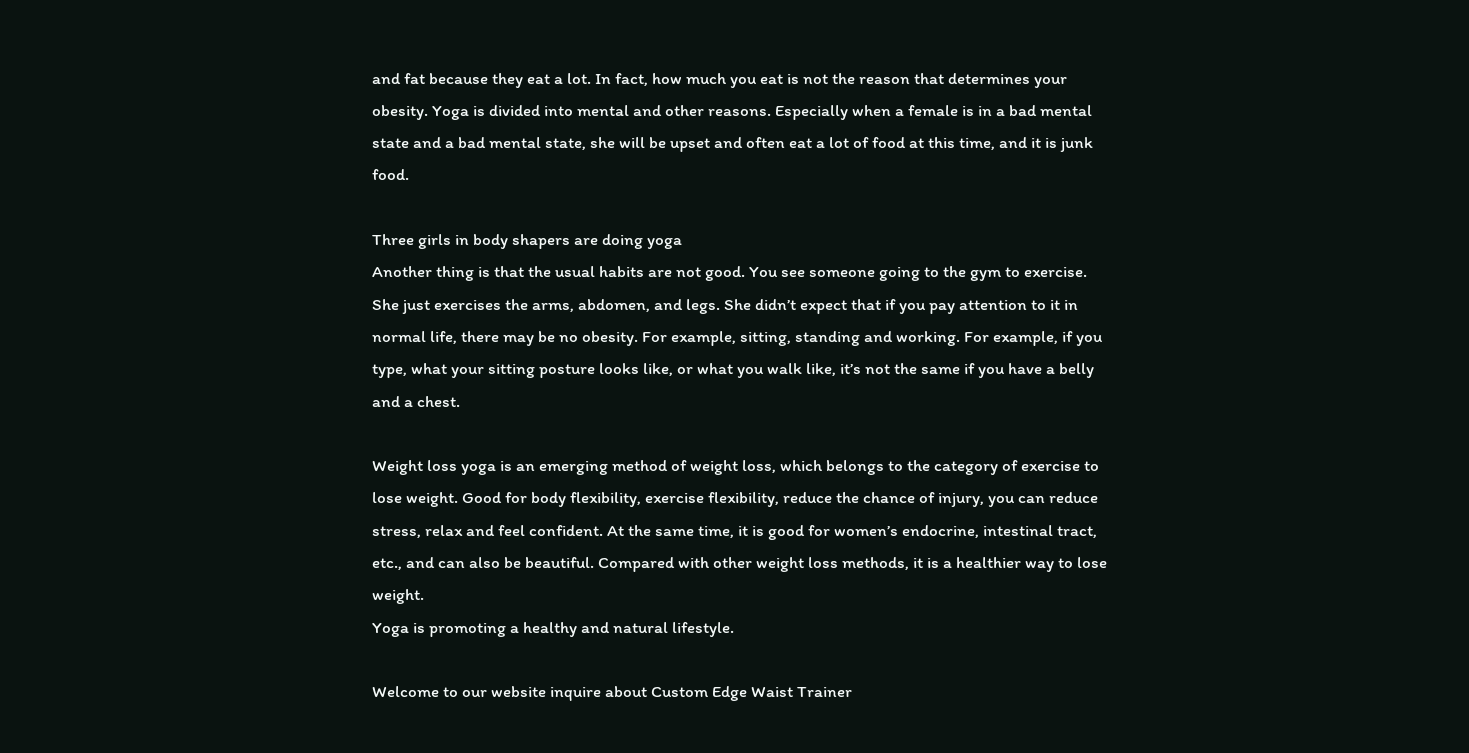and fat because they eat a lot. In fact, how much you eat is not the reason that determines your obesity. Yoga is divided into mental and other reasons. Especially when a female is in a bad mental state and a bad mental state, she will be upset and often eat a lot of food at this time, and it is junk food.

Three girls in body shapers are doing yoga
Another thing is that the usual habits are not good. You see someone going to the gym to exercise. She just exercises the arms, abdomen, and legs. She didn’t expect that if you pay attention to it in normal life, there may be no obesity. For example, sitting, standing and working. For example, if you type, what your sitting posture looks like, or what you walk like, it’s not the same if you have a belly and a chest.

Weight loss yoga is an emerging method of weight loss, which belongs to the category of exercise to lose weight. Good for body flexibility, exercise flexibility, reduce the chance of injury, you can reduce stress, relax and feel confident. At the same time, it is good for women’s endocrine, intestinal tract, etc., and can also be beautiful. Compared with other weight loss methods, it is a healthier way to lose weight.
Yoga is promoting a healthy and natural lifestyle.

Welcome to our website inquire about Custom Edge Waist Trainer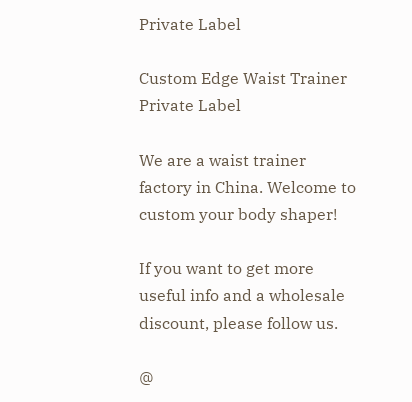Private Label

Custom Edge Waist Trainer Private Label

We are a waist trainer factory in China. Welcome to custom your body shaper!

If you want to get more useful info and a wholesale discount, please follow us.

@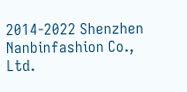2014-2022 Shenzhen Nanbinfashion Co., Ltd.